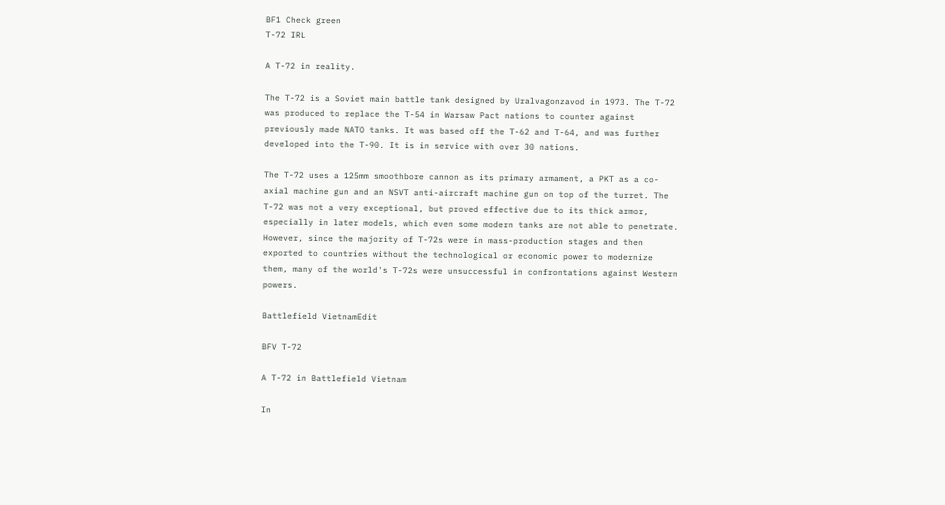BF1 Check green
T-72 IRL

A T-72 in reality.

The T-72 is a Soviet main battle tank designed by Uralvagonzavod in 1973. The T-72 was produced to replace the T-54 in Warsaw Pact nations to counter against previously made NATO tanks. It was based off the T-62 and T-64, and was further developed into the T-90. It is in service with over 30 nations.

The T-72 uses a 125mm smoothbore cannon as its primary armament, a PKT as a co-axial machine gun and an NSVT anti-aircraft machine gun on top of the turret. The T-72 was not a very exceptional, but proved effective due to its thick armor, especially in later models, which even some modern tanks are not able to penetrate. However, since the majority of T-72s were in mass-production stages and then exported to countries without the technological or economic power to modernize them, many of the world's T-72s were unsuccessful in confrontations against Western powers.

Battlefield VietnamEdit

BFV T-72

A T-72 in Battlefield Vietnam

In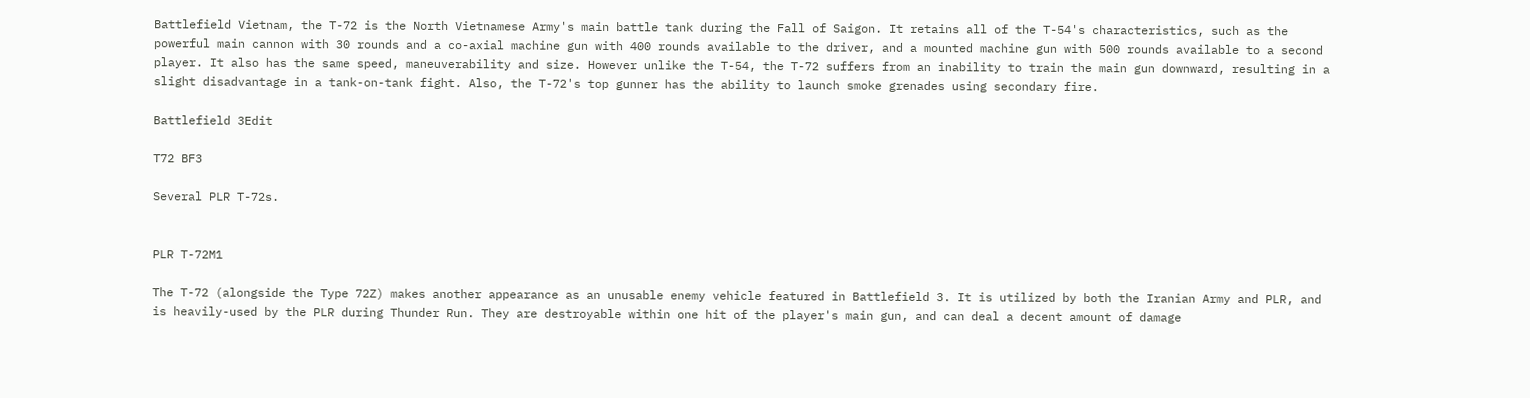Battlefield Vietnam, the T-72 is the North Vietnamese Army's main battle tank during the Fall of Saigon. It retains all of the T-54's characteristics, such as the powerful main cannon with 30 rounds and a co-axial machine gun with 400 rounds available to the driver, and a mounted machine gun with 500 rounds available to a second player. It also has the same speed, maneuverability and size. However unlike the T-54, the T-72 suffers from an inability to train the main gun downward, resulting in a slight disadvantage in a tank-on-tank fight. Also, the T-72's top gunner has the ability to launch smoke grenades using secondary fire.

Battlefield 3Edit

T72 BF3

Several PLR T-72s.


PLR T-72M1

The T-72 (alongside the Type 72Z) makes another appearance as an unusable enemy vehicle featured in Battlefield 3. It is utilized by both the Iranian Army and PLR, and is heavily-used by the PLR during Thunder Run. They are destroyable within one hit of the player's main gun, and can deal a decent amount of damage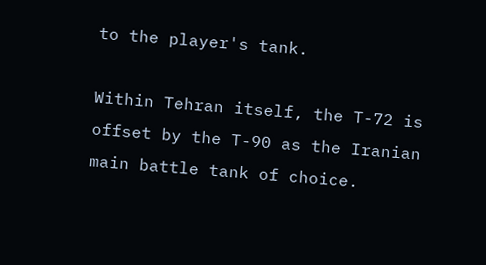to the player's tank.

Within Tehran itself, the T-72 is offset by the T-90 as the Iranian main battle tank of choice.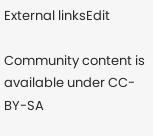External linksEdit

Community content is available under CC-BY-SA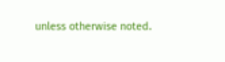unless otherwise noted.